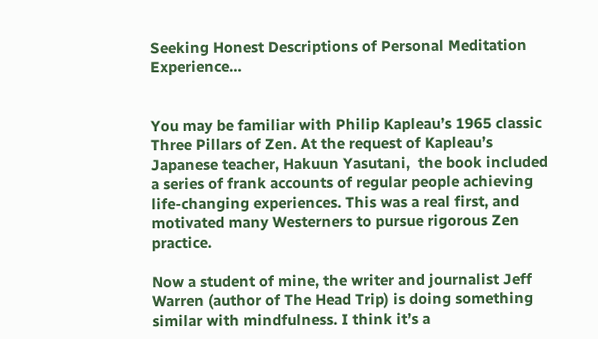Seeking Honest Descriptions of Personal Meditation Experience…


You may be familiar with Philip Kapleau’s 1965 classic Three Pillars of Zen. At the request of Kapleau’s Japanese teacher, Hakuun Yasutani,  the book included a series of frank accounts of regular people achieving life-changing experiences. This was a real first, and motivated many Westerners to pursue rigorous Zen practice.

Now a student of mine, the writer and journalist Jeff Warren (author of The Head Trip) is doing something similar with mindfulness. I think it’s a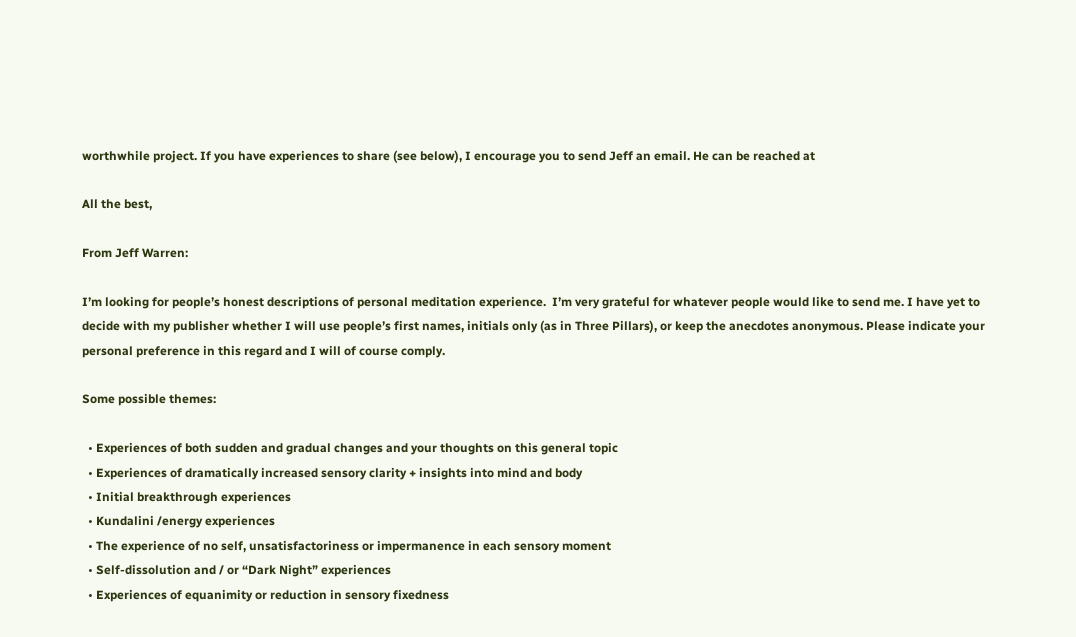worthwhile project. If you have experiences to share (see below), I encourage you to send Jeff an email. He can be reached at

All the best,

From Jeff Warren:

I’m looking for people’s honest descriptions of personal meditation experience.  I’m very grateful for whatever people would like to send me. I have yet to decide with my publisher whether I will use people’s first names, initials only (as in Three Pillars), or keep the anecdotes anonymous. Please indicate your personal preference in this regard and I will of course comply.

Some possible themes:

  • Experiences of both sudden and gradual changes and your thoughts on this general topic
  • Experiences of dramatically increased sensory clarity + insights into mind and body
  • Initial breakthrough experiences
  • Kundalini /energy experiences
  • The experience of no self, unsatisfactoriness or impermanence in each sensory moment
  • Self-dissolution and / or “Dark Night” experiences
  • Experiences of equanimity or reduction in sensory fixedness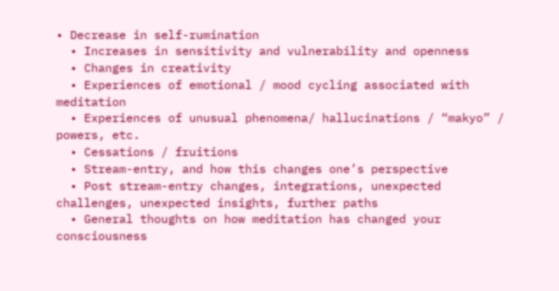• Decrease in self-rumination
  • Increases in sensitivity and vulnerability and openness
  • Changes in creativity
  • Experiences of emotional / mood cycling associated with meditation
  • Experiences of unusual phenomena/ hallucinations / “makyo” / powers, etc.
  • Cessations / fruitions
  • Stream-entry, and how this changes one’s perspective
  • Post stream-entry changes, integrations, unexpected challenges, unexpected insights, further paths
  • General thoughts on how meditation has changed your consciousness